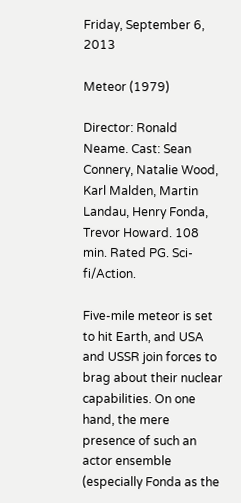Friday, September 6, 2013

Meteor (1979)

Director: Ronald Neame. Cast: Sean Connery, Natalie Wood, Karl Malden, Martin Landau, Henry Fonda, Trevor Howard. 108 min. Rated PG. Sci-fi/Action.

Five-mile meteor is set to hit Earth, and USA and USSR join forces to brag about their nuclear capabilities. On one hand, the mere presence of such an actor ensemble (especially Fonda as the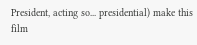President, acting so... presidential) make this film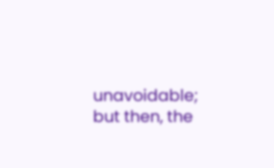unavoidable; but then, the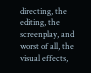directing, the editing, the screenplay, and worst of all, the visual effects,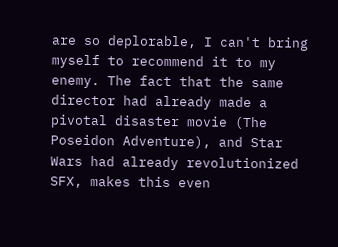are so deplorable, I can't bring myself to recommend it to my enemy. The fact that the same director had already made a pivotal disaster movie (The Poseidon Adventure), and Star Wars had already revolutionized SFX, makes this even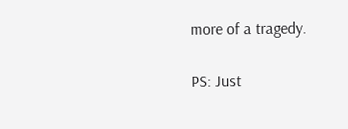more of a tragedy.

PS: Just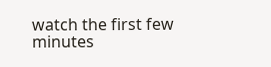watch the first few minutes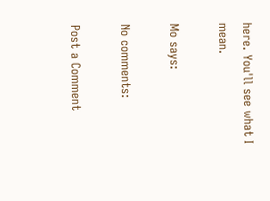here. You'll see what I mean.

Mo says:

No comments:

Post a Comment